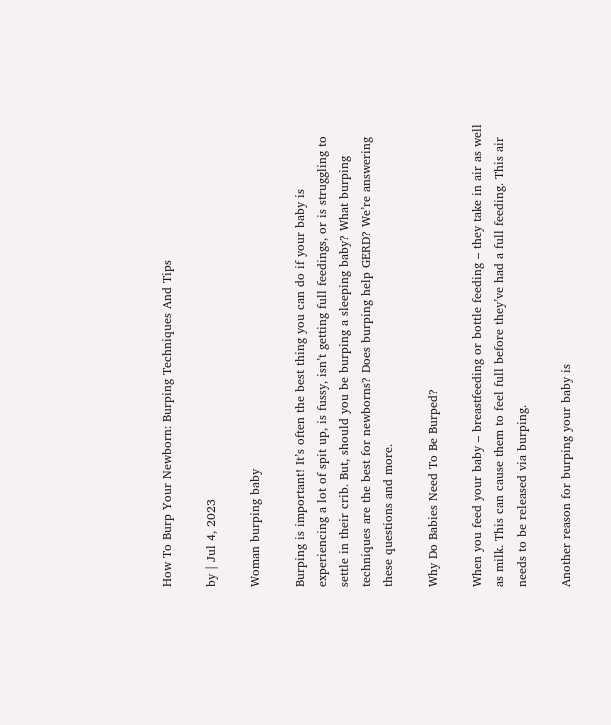How To Burp Your Newborn: Burping Techniques And Tips

by | Jul 4, 2023

Woman burping baby

Burping is important! It’s often the best thing you can do if your baby is experiencing a lot of spit up, is fussy, isn’t getting full feedings, or is struggling to settle in their crib. But, should you be burping a sleeping baby? What burping techniques are the best for newborns? Does burping help GERD? We’re answering these questions and more.

Why Do Babies Need To Be Burped?

When you feed your baby – breastfeeding or bottle feeding – they take in air as well as milk. This can cause them to feel full before they’ve had a full feeding. This air needs to be released via burping.

Another reason for burping your baby is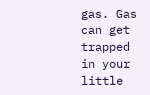gas. Gas can get trapped in your little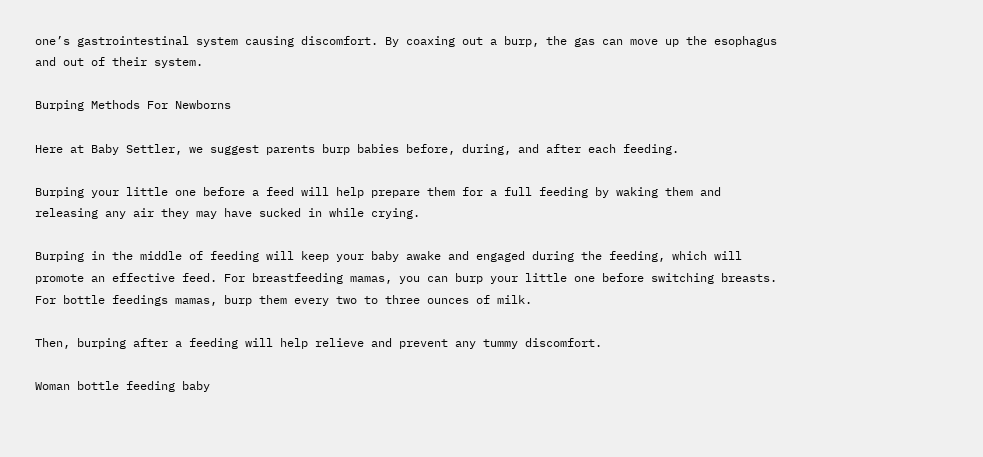one’s gastrointestinal system causing discomfort. By coaxing out a burp, the gas can move up the esophagus and out of their system.

Burping Methods For Newborns

Here at Baby Settler, we suggest parents burp babies before, during, and after each feeding.

Burping your little one before a feed will help prepare them for a full feeding by waking them and releasing any air they may have sucked in while crying.

Burping in the middle of feeding will keep your baby awake and engaged during the feeding, which will promote an effective feed. For breastfeeding mamas, you can burp your little one before switching breasts. For bottle feedings mamas, burp them every two to three ounces of milk.

Then, burping after a feeding will help relieve and prevent any tummy discomfort.

Woman bottle feeding baby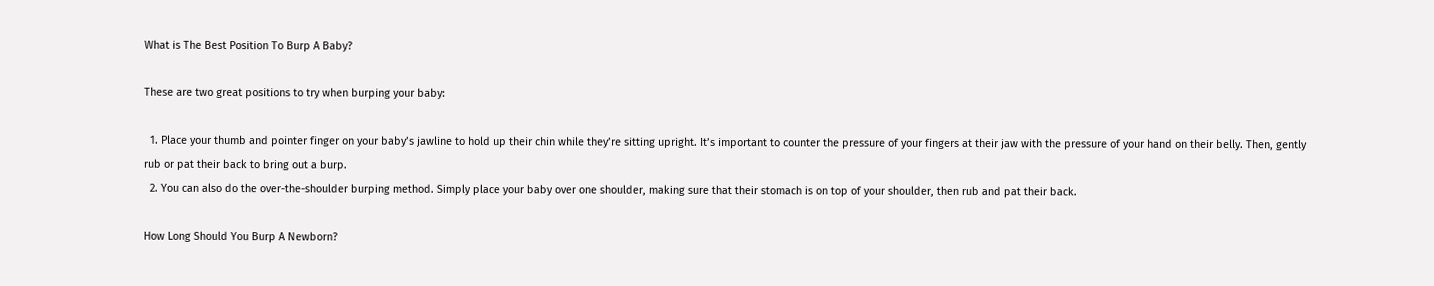What is The Best Position To Burp A Baby?

These are two great positions to try when burping your baby:

  1. Place your thumb and pointer finger on your baby’s jawline to hold up their chin while they’re sitting upright. It’s important to counter the pressure of your fingers at their jaw with the pressure of your hand on their belly. Then, gently rub or pat their back to bring out a burp.
  2. You can also do the over-the-shoulder burping method. Simply place your baby over one shoulder, making sure that their stomach is on top of your shoulder, then rub and pat their back.

How Long Should You Burp A Newborn?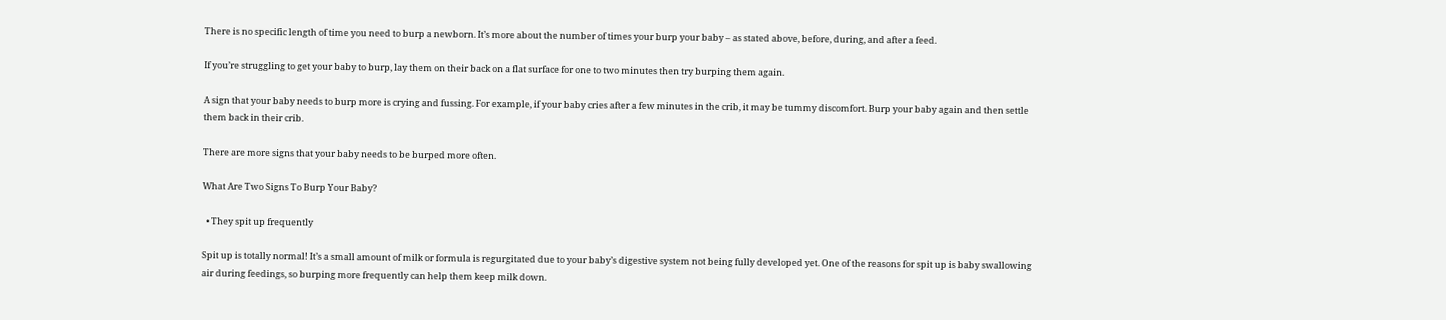There is no specific length of time you need to burp a newborn. It’s more about the number of times your burp your baby – as stated above, before, during, and after a feed.

If you’re struggling to get your baby to burp, lay them on their back on a flat surface for one to two minutes then try burping them again.

A sign that your baby needs to burp more is crying and fussing. For example, if your baby cries after a few minutes in the crib, it may be tummy discomfort. Burp your baby again and then settle them back in their crib.

There are more signs that your baby needs to be burped more often.

What Are Two Signs To Burp Your Baby?

  • They spit up frequently

Spit up is totally normal! It’s a small amount of milk or formula is regurgitated due to your baby’s digestive system not being fully developed yet. One of the reasons for spit up is baby swallowing air during feedings, so burping more frequently can help them keep milk down.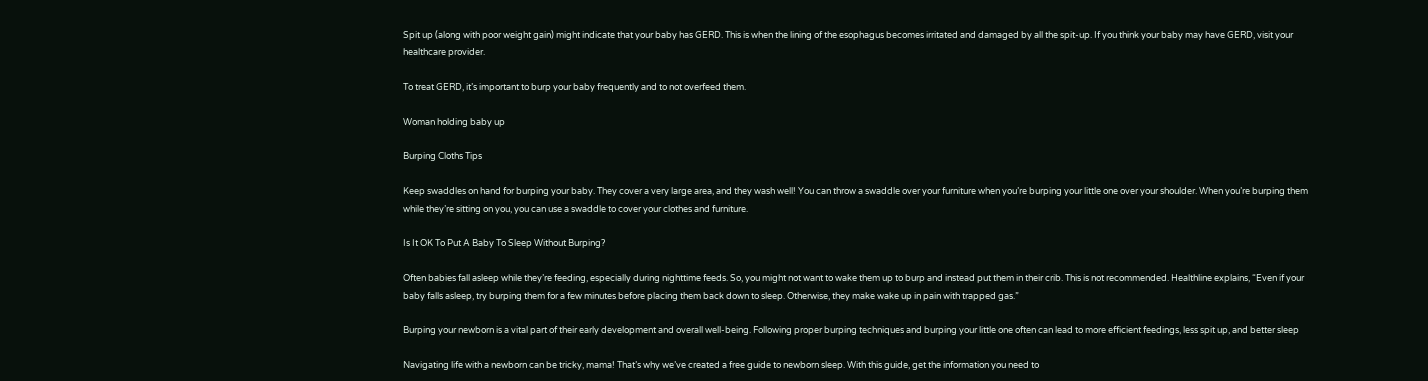Spit up (along with poor weight gain) might indicate that your baby has GERD. This is when the lining of the esophagus becomes irritated and damaged by all the spit-up. If you think your baby may have GERD, visit your healthcare provider.

To treat GERD, it’s important to burp your baby frequently and to not overfeed them.

Woman holding baby up

Burping Cloths Tips

Keep swaddles on hand for burping your baby. They cover a very large area, and they wash well! You can throw a swaddle over your furniture when you’re burping your little one over your shoulder. When you’re burping them while they’re sitting on you, you can use a swaddle to cover your clothes and furniture.

Is It OK To Put A Baby To Sleep Without Burping?

Often babies fall asleep while they’re feeding, especially during nighttime feeds. So, you might not want to wake them up to burp and instead put them in their crib. This is not recommended. Healthline explains, “Even if your baby falls asleep, try burping them for a few minutes before placing them back down to sleep. Otherwise, they make wake up in pain with trapped gas.”

Burping your newborn is a vital part of their early development and overall well-being. Following proper burping techniques and burping your little one often can lead to more efficient feedings, less spit up, and better sleep

Navigating life with a newborn can be tricky, mama! That’s why we’ve created a free guide to newborn sleep. With this guide, get the information you need to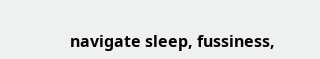navigate sleep, fussiness,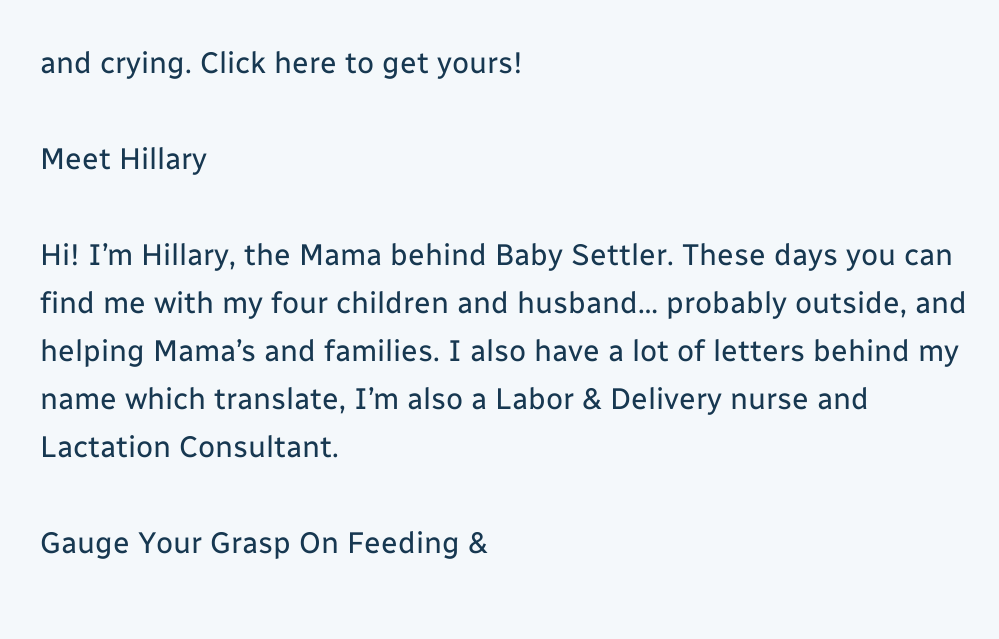and crying. Click here to get yours!

Meet Hillary

Hi! I’m Hillary, the Mama behind Baby Settler. These days you can find me with my four children and husband… probably outside, and helping Mama’s and families. I also have a lot of letters behind my name which translate, I’m also a Labor & Delivery nurse and Lactation Consultant.

Gauge Your Grasp On Feeding &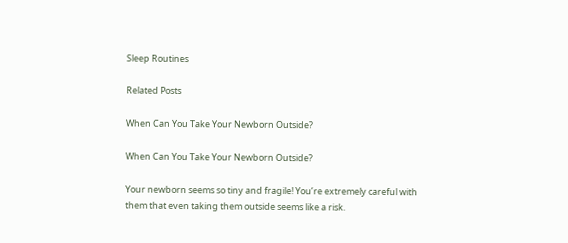Sleep Routines

Related Posts

When Can You Take Your Newborn Outside?

When Can You Take Your Newborn Outside?

Your newborn seems so tiny and fragile! You’re extremely careful with them that even taking them outside seems like a risk.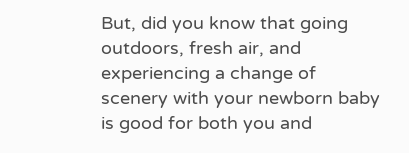But, did you know that going outdoors, fresh air, and experiencing a change of scenery with your newborn baby is good for both you and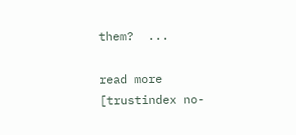them?  ...

read more
[trustindex no-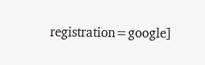registration=google]